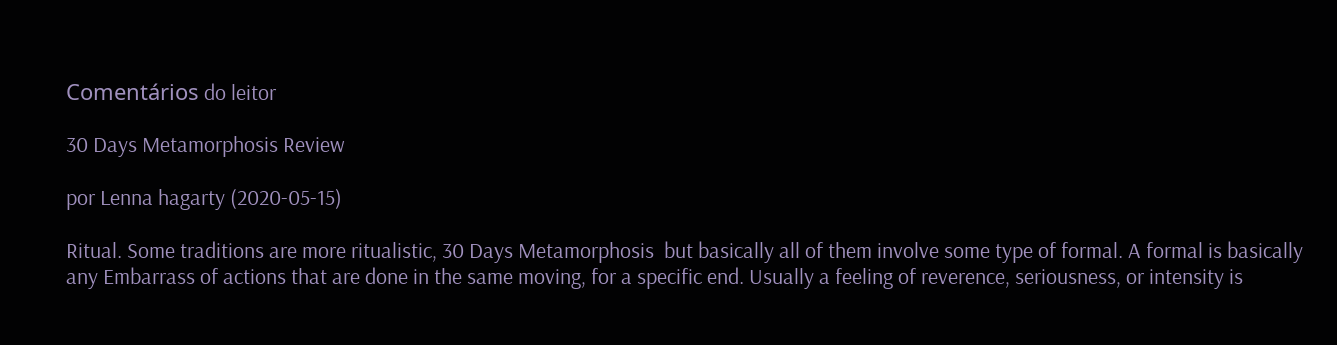Comentários do leitor

30 Days Metamorphosis Review

por Lenna hagarty (2020-05-15)

Ritual. Some traditions are more ritualistic, 30 Days Metamorphosis  but basically all of them involve some type of formal. A formal is basically any Embarrass of actions that are done in the same moving, for a specific end. Usually a feeling of reverence, seriousness, or intensity is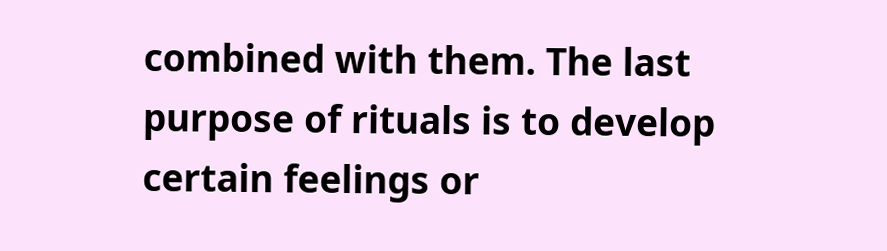combined with them. The last purpose of rituals is to develop certain feelings or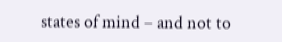states of mind – and not to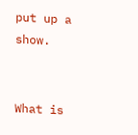put up a show.


What is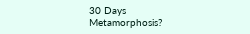30 Days Metamorphosis?